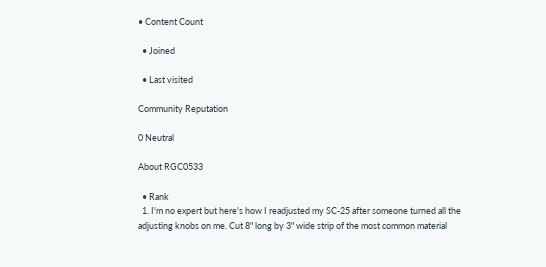• Content Count

  • Joined

  • Last visited

Community Reputation

0 Neutral

About RGC0533

  • Rank
  1. I'm no expert but here's how I readjusted my SC-25 after someone turned all the adjusting knobs on me. Cut 8" long by 3" wide strip of the most common material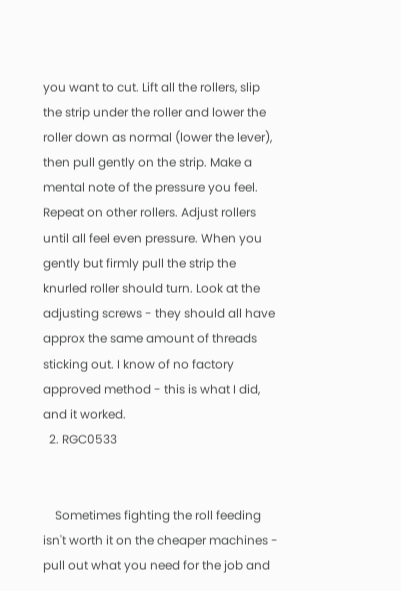you want to cut. Lift all the rollers, slip the strip under the roller and lower the roller down as normal (lower the lever), then pull gently on the strip. Make a mental note of the pressure you feel. Repeat on other rollers. Adjust rollers until all feel even pressure. When you gently but firmly pull the strip the knurled roller should turn. Look at the adjusting screws - they should all have approx the same amount of threads sticking out. I know of no factory approved method - this is what I did, and it worked.
  2. RGC0533


    Sometimes fighting the roll feeding isn't worth it on the cheaper machines - pull out what you need for the job and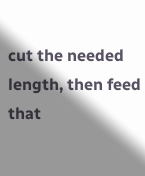cut the needed length, then feed that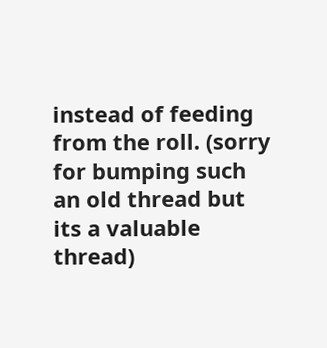instead of feeding from the roll. (sorry for bumping such an old thread but its a valuable thread)